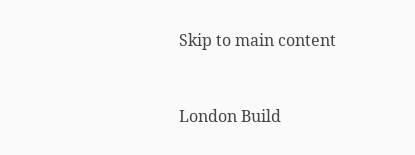Skip to main content


London Build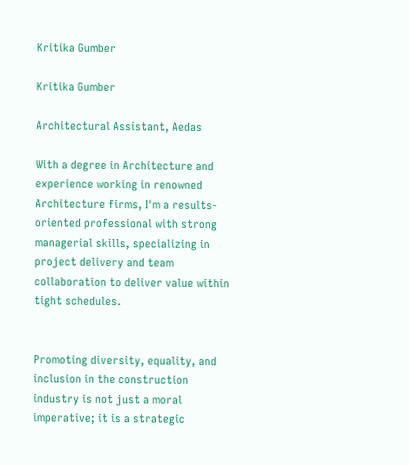Kritika Gumber

Kritika Gumber

Architectural Assistant, Aedas

With a degree in Architecture and experience working in renowned Architecture firms, I'm a results-oriented professional with strong managerial skills, specializing in project delivery and team collaboration to deliver value within tight schedules.


Promoting diversity, equality, and inclusion in the construction industry is not just a moral imperative; it is a strategic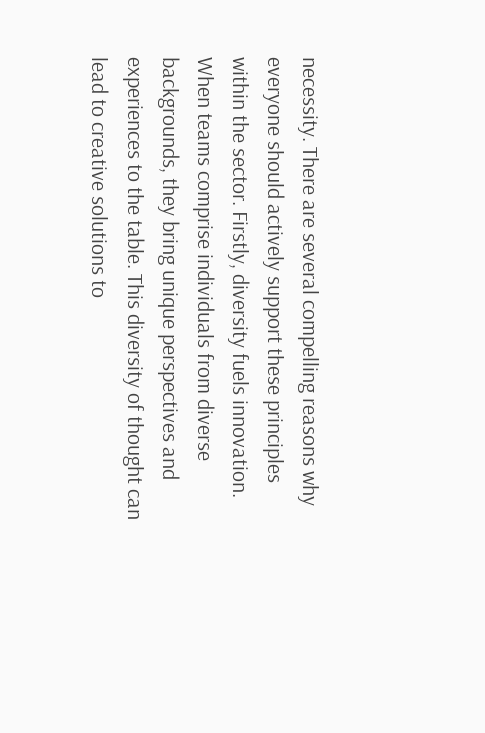necessity. There are several compelling reasons why everyone should actively support these principles within the sector. Firstly, diversity fuels innovation. When teams comprise individuals from diverse backgrounds, they bring unique perspectives and experiences to the table. This diversity of thought can lead to creative solutions to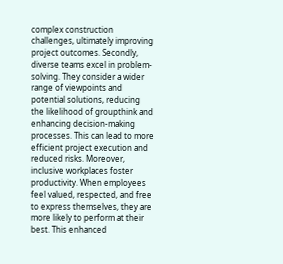complex construction challenges, ultimately improving project outcomes. Secondly, diverse teams excel in problem-solving. They consider a wider range of viewpoints and potential solutions, reducing the likelihood of groupthink and enhancing decision-making processes. This can lead to more efficient project execution and reduced risks. Moreover, inclusive workplaces foster productivity. When employees feel valued, respected, and free to express themselves, they are more likely to perform at their best. This enhanced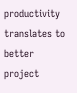productivity translates to better project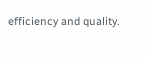efficiency and quality.